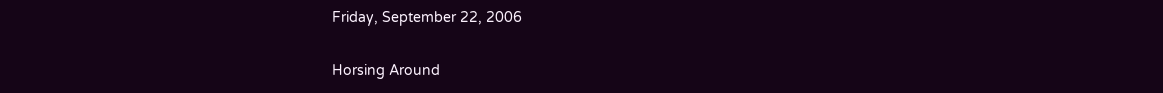Friday, September 22, 2006

Horsing Around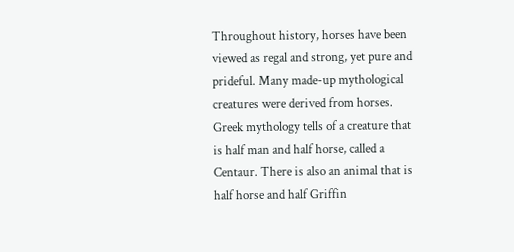Throughout history, horses have been viewed as regal and strong, yet pure and prideful. Many made-up mythological creatures were derived from horses. Greek mythology tells of a creature that is half man and half horse, called a Centaur. There is also an animal that is half horse and half Griffin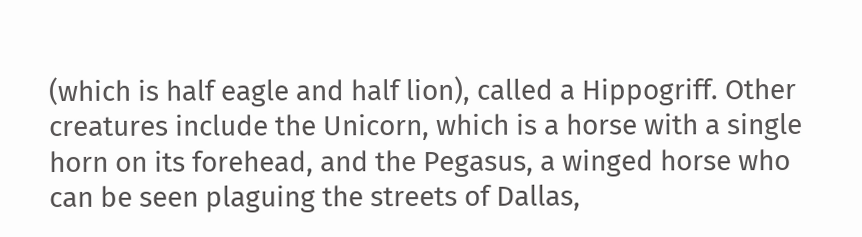(which is half eagle and half lion), called a Hippogriff. Other creatures include the Unicorn, which is a horse with a single horn on its forehead, and the Pegasus, a winged horse who can be seen plaguing the streets of Dallas,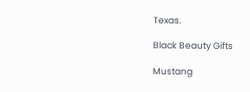Texas.

Black Beauty Gifts

Mustang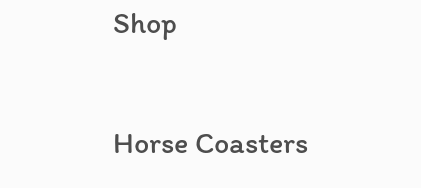Shop

Horse Coasters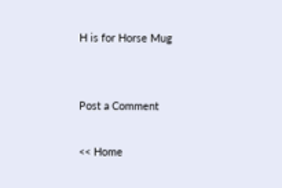H is for Horse Mug


Post a Comment

<< Home